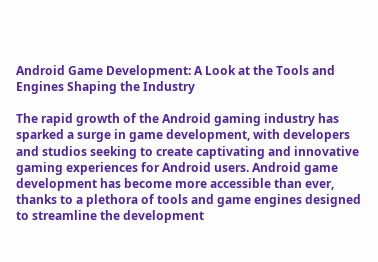Android Game Development: A Look at the Tools and Engines Shaping the Industry

The rapid growth of the Android gaming industry has sparked a surge in game development, with developers and studios seeking to create captivating and innovative gaming experiences for Android users. Android game development has become more accessible than ever, thanks to a plethora of tools and game engines designed to streamline the development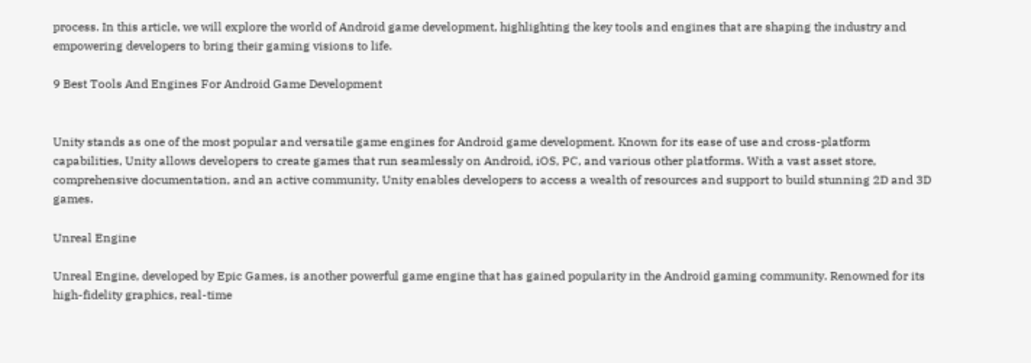process. In this article, we will explore the world of Android game development, highlighting the key tools and engines that are shaping the industry and empowering developers to bring their gaming visions to life.

9 Best Tools And Engines For Android Game Development


Unity stands as one of the most popular and versatile game engines for Android game development. Known for its ease of use and cross-platform capabilities, Unity allows developers to create games that run seamlessly on Android, iOS, PC, and various other platforms. With a vast asset store, comprehensive documentation, and an active community, Unity enables developers to access a wealth of resources and support to build stunning 2D and 3D games.

Unreal Engine

Unreal Engine, developed by Epic Games, is another powerful game engine that has gained popularity in the Android gaming community. Renowned for its high-fidelity graphics, real-time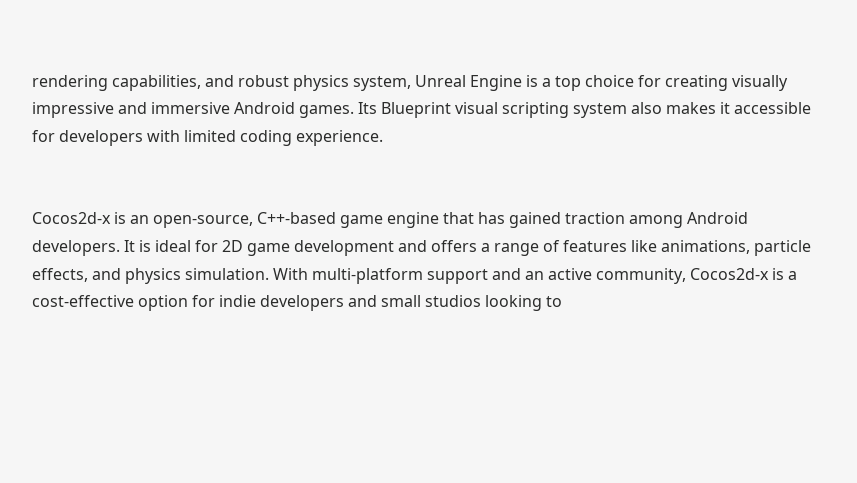rendering capabilities, and robust physics system, Unreal Engine is a top choice for creating visually impressive and immersive Android games. Its Blueprint visual scripting system also makes it accessible for developers with limited coding experience.


Cocos2d-x is an open-source, C++-based game engine that has gained traction among Android developers. It is ideal for 2D game development and offers a range of features like animations, particle effects, and physics simulation. With multi-platform support and an active community, Cocos2d-x is a cost-effective option for indie developers and small studios looking to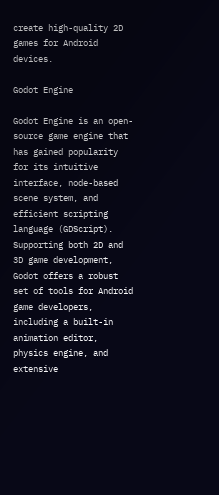create high-quality 2D games for Android devices.

Godot Engine

Godot Engine is an open-source game engine that has gained popularity for its intuitive interface, node-based scene system, and efficient scripting language (GDScript). Supporting both 2D and 3D game development, Godot offers a robust set of tools for Android game developers, including a built-in animation editor, physics engine, and extensive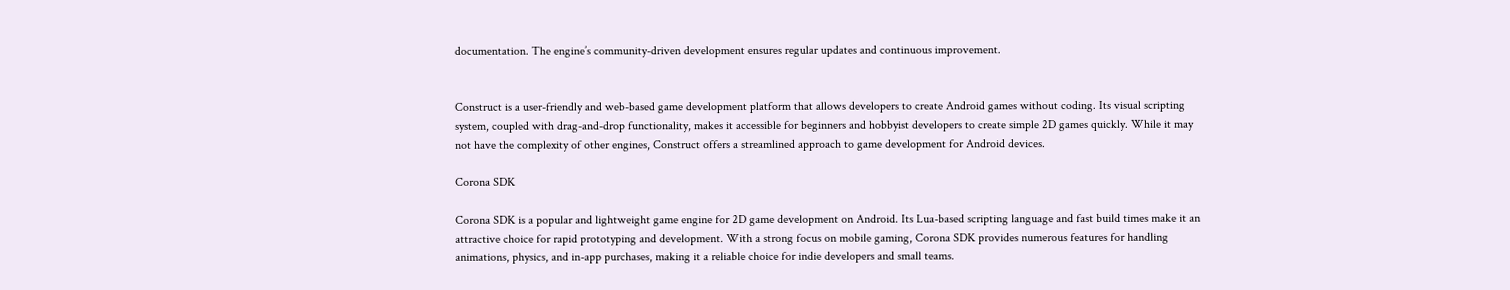documentation. The engine’s community-driven development ensures regular updates and continuous improvement.


Construct is a user-friendly and web-based game development platform that allows developers to create Android games without coding. Its visual scripting system, coupled with drag-and-drop functionality, makes it accessible for beginners and hobbyist developers to create simple 2D games quickly. While it may not have the complexity of other engines, Construct offers a streamlined approach to game development for Android devices.

Corona SDK

Corona SDK is a popular and lightweight game engine for 2D game development on Android. Its Lua-based scripting language and fast build times make it an attractive choice for rapid prototyping and development. With a strong focus on mobile gaming, Corona SDK provides numerous features for handling animations, physics, and in-app purchases, making it a reliable choice for indie developers and small teams.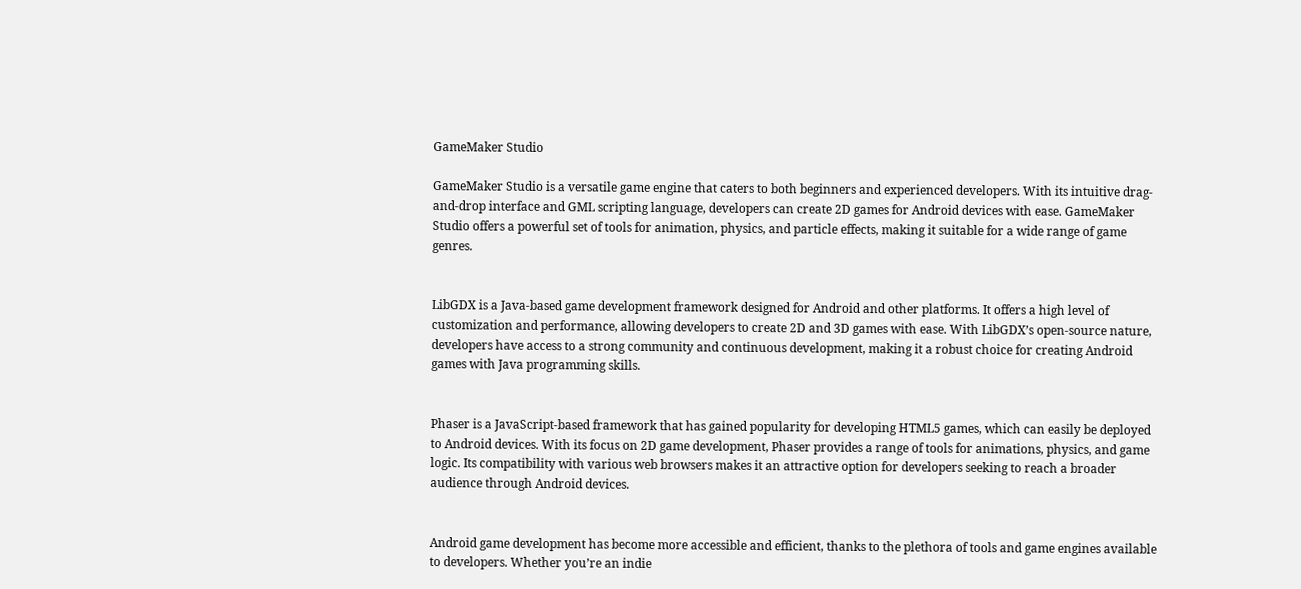GameMaker Studio

GameMaker Studio is a versatile game engine that caters to both beginners and experienced developers. With its intuitive drag-and-drop interface and GML scripting language, developers can create 2D games for Android devices with ease. GameMaker Studio offers a powerful set of tools for animation, physics, and particle effects, making it suitable for a wide range of game genres.


LibGDX is a Java-based game development framework designed for Android and other platforms. It offers a high level of customization and performance, allowing developers to create 2D and 3D games with ease. With LibGDX’s open-source nature, developers have access to a strong community and continuous development, making it a robust choice for creating Android games with Java programming skills.


Phaser is a JavaScript-based framework that has gained popularity for developing HTML5 games, which can easily be deployed to Android devices. With its focus on 2D game development, Phaser provides a range of tools for animations, physics, and game logic. Its compatibility with various web browsers makes it an attractive option for developers seeking to reach a broader audience through Android devices.


Android game development has become more accessible and efficient, thanks to the plethora of tools and game engines available to developers. Whether you’re an indie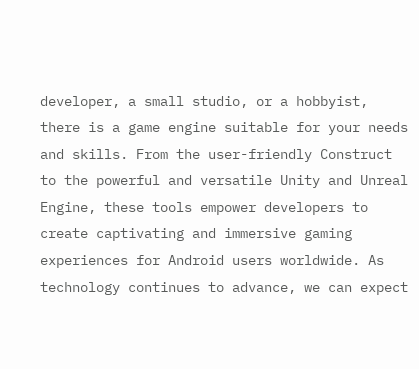developer, a small studio, or a hobbyist, there is a game engine suitable for your needs and skills. From the user-friendly Construct to the powerful and versatile Unity and Unreal Engine, these tools empower developers to create captivating and immersive gaming experiences for Android users worldwide. As technology continues to advance, we can expect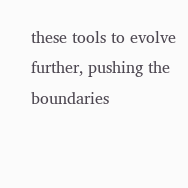these tools to evolve further, pushing the boundaries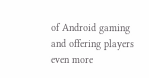of Android gaming and offering players even more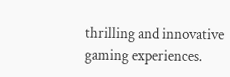thrilling and innovative gaming experiences.